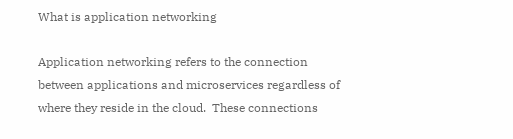What is application networking

Application networking refers to the connection between applications and microservices regardless of where they reside in the cloud.  These connections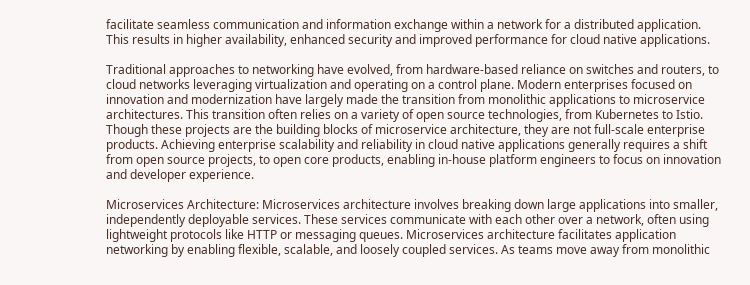facilitate seamless communication and information exchange within a network for a distributed application. This results in higher availability, enhanced security and improved performance for cloud native applications.

Traditional approaches to networking have evolved, from hardware-based reliance on switches and routers, to cloud networks leveraging virtualization and operating on a control plane. Modern enterprises focused on innovation and modernization have largely made the transition from monolithic applications to microservice architectures. This transition often relies on a variety of open source technologies, from Kubernetes to Istio. Though these projects are the building blocks of microservice architecture, they are not full-scale enterprise products. Achieving enterprise scalability and reliability in cloud native applications generally requires a shift from open source projects, to open core products, enabling in-house platform engineers to focus on innovation and developer experience.

Microservices Architecture: Microservices architecture involves breaking down large applications into smaller, independently deployable services. These services communicate with each other over a network, often using lightweight protocols like HTTP or messaging queues. Microservices architecture facilitates application networking by enabling flexible, scalable, and loosely coupled services. As teams move away from monolithic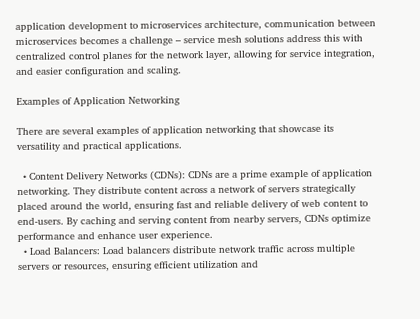application development to microservices architecture, communication between microservices becomes a challenge – service mesh solutions address this with centralized control planes for the network layer, allowing for service integration, and easier configuration and scaling.

Examples of Application Networking

There are several examples of application networking that showcase its versatility and practical applications.

  • Content Delivery Networks (CDNs): CDNs are a prime example of application networking. They distribute content across a network of servers strategically placed around the world, ensuring fast and reliable delivery of web content to end-users. By caching and serving content from nearby servers, CDNs optimize performance and enhance user experience.
  • Load Balancers: Load balancers distribute network traffic across multiple servers or resources, ensuring efficient utilization and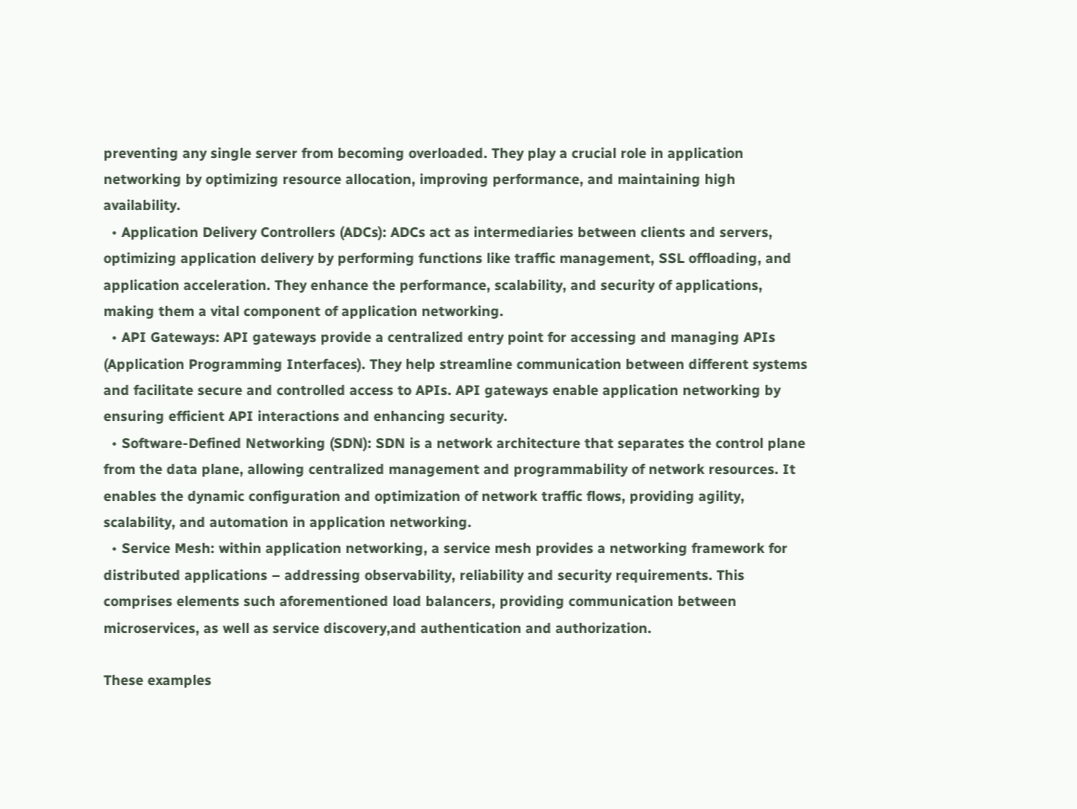preventing any single server from becoming overloaded. They play a crucial role in application networking by optimizing resource allocation, improving performance, and maintaining high availability.
  • Application Delivery Controllers (ADCs): ADCs act as intermediaries between clients and servers, optimizing application delivery by performing functions like traffic management, SSL offloading, and application acceleration. They enhance the performance, scalability, and security of applications, making them a vital component of application networking.
  • API Gateways: API gateways provide a centralized entry point for accessing and managing APIs (Application Programming Interfaces). They help streamline communication between different systems and facilitate secure and controlled access to APIs. API gateways enable application networking by ensuring efficient API interactions and enhancing security.
  • Software-Defined Networking (SDN): SDN is a network architecture that separates the control plane from the data plane, allowing centralized management and programmability of network resources. It enables the dynamic configuration and optimization of network traffic flows, providing agility, scalability, and automation in application networking.
  • Service Mesh: within application networking, a service mesh provides a networking framework for distributed applications – addressing observability, reliability and security requirements. This comprises elements such aforementioned load balancers, providing communication between microservices, as well as service discovery,and authentication and authorization.

These examples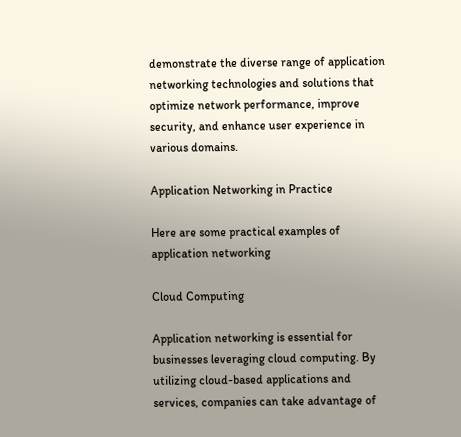demonstrate the diverse range of application networking technologies and solutions that optimize network performance, improve security, and enhance user experience in various domains.

Application Networking in Practice

Here are some practical examples of application networking

Cloud Computing

Application networking is essential for businesses leveraging cloud computing. By utilizing cloud-based applications and services, companies can take advantage of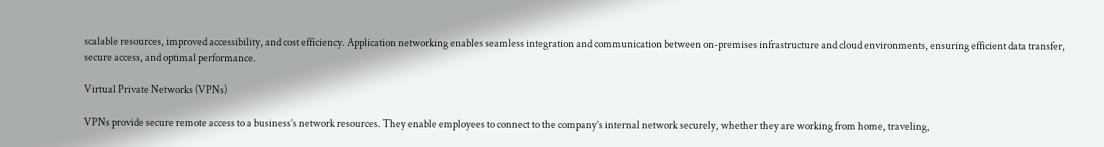scalable resources, improved accessibility, and cost efficiency. Application networking enables seamless integration and communication between on-premises infrastructure and cloud environments, ensuring efficient data transfer, secure access, and optimal performance.

Virtual Private Networks (VPNs)

VPNs provide secure remote access to a business’s network resources. They enable employees to connect to the company’s internal network securely, whether they are working from home, traveling,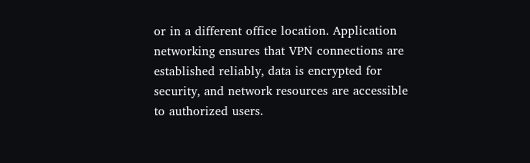or in a different office location. Application networking ensures that VPN connections are established reliably, data is encrypted for security, and network resources are accessible to authorized users.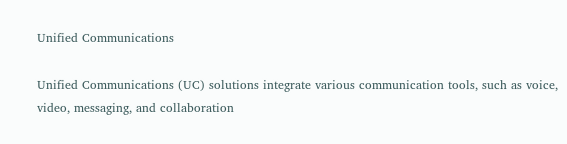Unified Communications

Unified Communications (UC) solutions integrate various communication tools, such as voice, video, messaging, and collaboration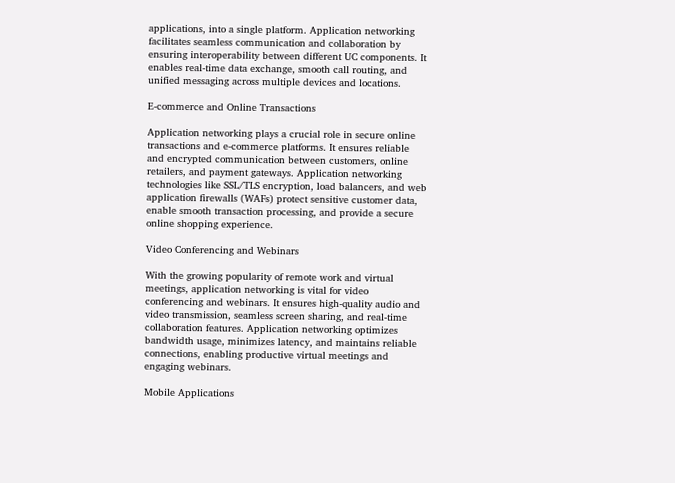applications, into a single platform. Application networking facilitates seamless communication and collaboration by ensuring interoperability between different UC components. It enables real-time data exchange, smooth call routing, and unified messaging across multiple devices and locations.

E-commerce and Online Transactions

Application networking plays a crucial role in secure online transactions and e-commerce platforms. It ensures reliable and encrypted communication between customers, online retailers, and payment gateways. Application networking technologies like SSL/TLS encryption, load balancers, and web application firewalls (WAFs) protect sensitive customer data, enable smooth transaction processing, and provide a secure online shopping experience.

Video Conferencing and Webinars

With the growing popularity of remote work and virtual meetings, application networking is vital for video conferencing and webinars. It ensures high-quality audio and video transmission, seamless screen sharing, and real-time collaboration features. Application networking optimizes bandwidth usage, minimizes latency, and maintains reliable connections, enabling productive virtual meetings and engaging webinars.

Mobile Applications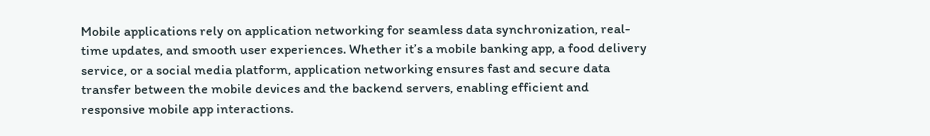Mobile applications rely on application networking for seamless data synchronization, real-time updates, and smooth user experiences. Whether it’s a mobile banking app, a food delivery service, or a social media platform, application networking ensures fast and secure data transfer between the mobile devices and the backend servers, enabling efficient and responsive mobile app interactions.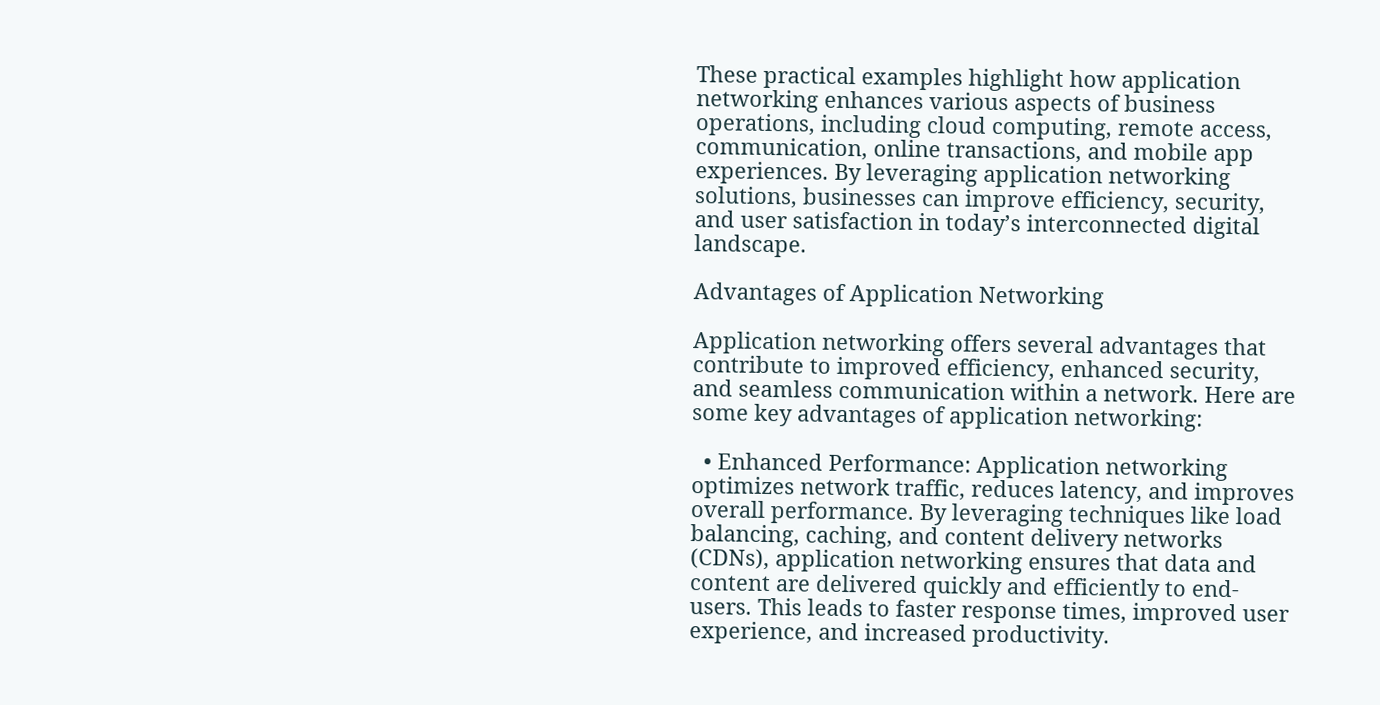These practical examples highlight how application networking enhances various aspects of business operations, including cloud computing, remote access, communication, online transactions, and mobile app experiences. By leveraging application networking solutions, businesses can improve efficiency, security, and user satisfaction in today’s interconnected digital landscape.

Advantages of Application Networking

Application networking offers several advantages that contribute to improved efficiency, enhanced security, and seamless communication within a network. Here are some key advantages of application networking:

  • Enhanced Performance: Application networking optimizes network traffic, reduces latency, and improves overall performance. By leveraging techniques like load balancing, caching, and content delivery networks (CDNs), application networking ensures that data and content are delivered quickly and efficiently to end-users. This leads to faster response times, improved user experience, and increased productivity.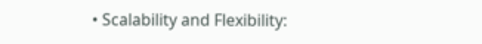• Scalability and Flexibility: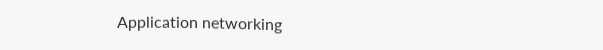Application networking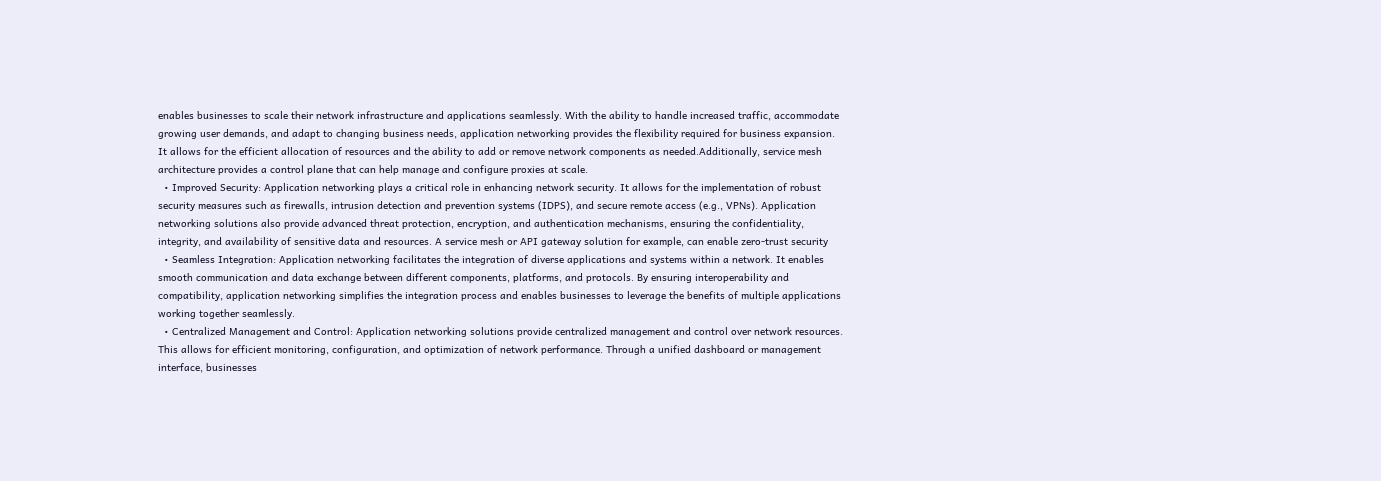enables businesses to scale their network infrastructure and applications seamlessly. With the ability to handle increased traffic, accommodate growing user demands, and adapt to changing business needs, application networking provides the flexibility required for business expansion. It allows for the efficient allocation of resources and the ability to add or remove network components as needed.Additionally, service mesh architecture provides a control plane that can help manage and configure proxies at scale.
  • Improved Security: Application networking plays a critical role in enhancing network security. It allows for the implementation of robust security measures such as firewalls, intrusion detection and prevention systems (IDPS), and secure remote access (e.g., VPNs). Application networking solutions also provide advanced threat protection, encryption, and authentication mechanisms, ensuring the confidentiality, integrity, and availability of sensitive data and resources. A service mesh or API gateway solution for example, can enable zero-trust security
  • Seamless Integration: Application networking facilitates the integration of diverse applications and systems within a network. It enables smooth communication and data exchange between different components, platforms, and protocols. By ensuring interoperability and compatibility, application networking simplifies the integration process and enables businesses to leverage the benefits of multiple applications working together seamlessly.
  • Centralized Management and Control: Application networking solutions provide centralized management and control over network resources. This allows for efficient monitoring, configuration, and optimization of network performance. Through a unified dashboard or management interface, businesses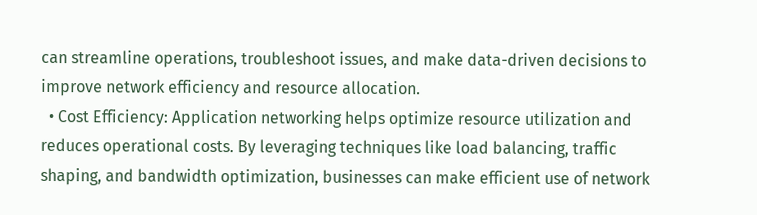can streamline operations, troubleshoot issues, and make data-driven decisions to improve network efficiency and resource allocation.
  • Cost Efficiency: Application networking helps optimize resource utilization and reduces operational costs. By leveraging techniques like load balancing, traffic shaping, and bandwidth optimization, businesses can make efficient use of network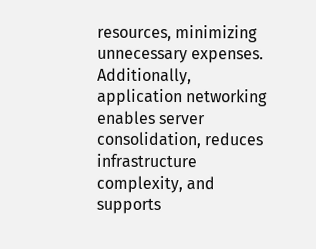resources, minimizing unnecessary expenses. Additionally, application networking enables server consolidation, reduces infrastructure complexity, and supports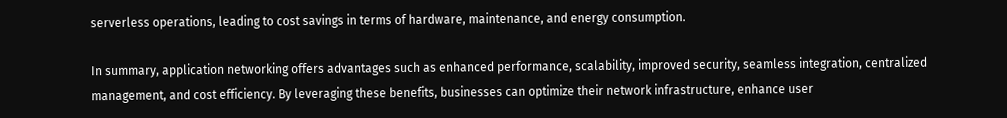serverless operations, leading to cost savings in terms of hardware, maintenance, and energy consumption.

In summary, application networking offers advantages such as enhanced performance, scalability, improved security, seamless integration, centralized management, and cost efficiency. By leveraging these benefits, businesses can optimize their network infrastructure, enhance user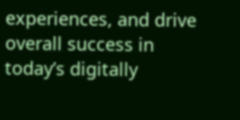experiences, and drive overall success in today’s digitally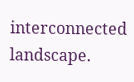interconnected landscape.